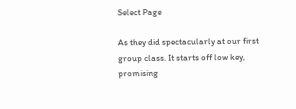Select Page

As they did spectacularly at our first group class. It starts off low key, promising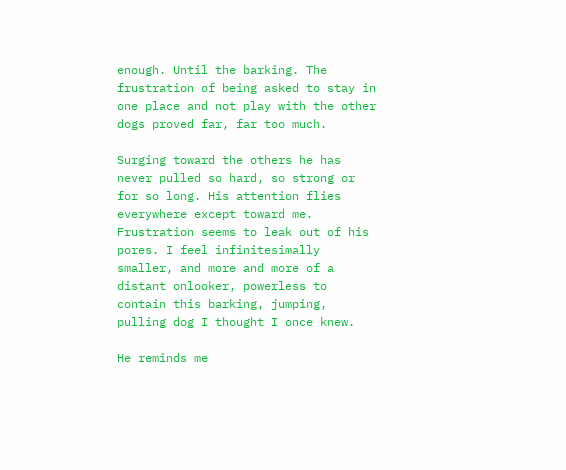enough. Until the barking. The frustration of being asked to stay in one place and not play with the other dogs proved far, far too much.

Surging toward the others he has never pulled so hard, so strong or for so long. His attention flies everywhere except toward me. Frustration seems to leak out of his pores. I feel infinitesimally smaller, and more and more of a distant onlooker, powerless to contain this barking, jumping, pulling dog I thought I once knew.

He reminds me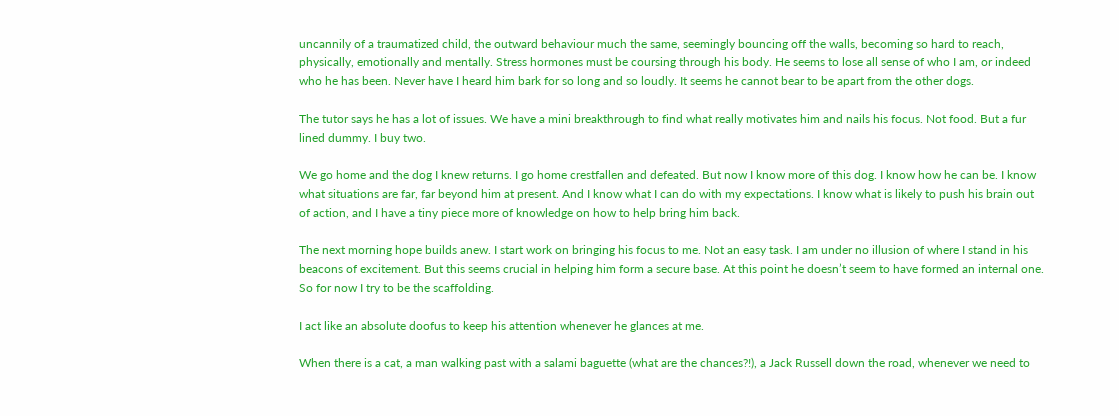uncannily of a traumatized child, the outward behaviour much the same, seemingly bouncing off the walls, becoming so hard to reach, physically, emotionally and mentally. Stress hormones must be coursing through his body. He seems to lose all sense of who I am, or indeed who he has been. Never have I heard him bark for so long and so loudly. It seems he cannot bear to be apart from the other dogs.

The tutor says he has a lot of issues. We have a mini breakthrough to find what really motivates him and nails his focus. Not food. But a fur lined dummy. I buy two.

We go home and the dog I knew returns. I go home crestfallen and defeated. But now I know more of this dog. I know how he can be. I know what situations are far, far beyond him at present. And I know what I can do with my expectations. I know what is likely to push his brain out of action, and I have a tiny piece more of knowledge on how to help bring him back.

The next morning hope builds anew. I start work on bringing his focus to me. Not an easy task. I am under no illusion of where I stand in his beacons of excitement. But this seems crucial in helping him form a secure base. At this point he doesn’t seem to have formed an internal one. So for now I try to be the scaffolding.

I act like an absolute doofus to keep his attention whenever he glances at me.

When there is a cat, a man walking past with a salami baguette (what are the chances?!), a Jack Russell down the road, whenever we need to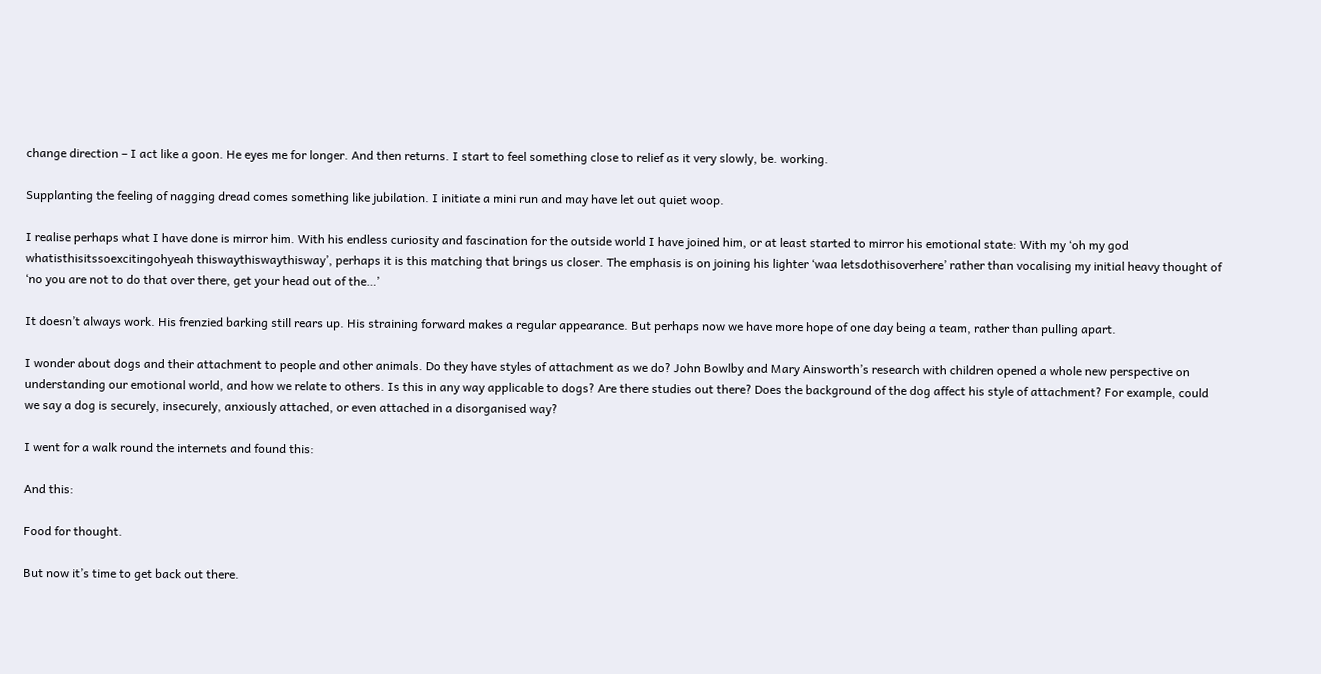change direction – I act like a goon. He eyes me for longer. And then returns. I start to feel something close to relief as it very slowly, be. working.

Supplanting the feeling of nagging dread comes something like jubilation. I initiate a mini run and may have let out quiet woop.

I realise perhaps what I have done is mirror him. With his endless curiosity and fascination for the outside world I have joined him, or at least started to mirror his emotional state: With my ‘oh my god whatisthisitssoexcitingohyeah thiswaythiswaythisway’, perhaps it is this matching that brings us closer. The emphasis is on joining his lighter ‘waa letsdothisoverhere’ rather than vocalising my initial heavy thought of ‘no you are not to do that over there, get your head out of the…’

It doesn’t always work. His frenzied barking still rears up. His straining forward makes a regular appearance. But perhaps now we have more hope of one day being a team, rather than pulling apart.

I wonder about dogs and their attachment to people and other animals. Do they have styles of attachment as we do? John Bowlby and Mary Ainsworth’s research with children opened a whole new perspective on understanding our emotional world, and how we relate to others. Is this in any way applicable to dogs? Are there studies out there? Does the background of the dog affect his style of attachment? For example, could we say a dog is securely, insecurely, anxiously attached, or even attached in a disorganised way?

I went for a walk round the internets and found this:

And this:

Food for thought.

But now it’s time to get back out there.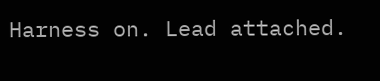Harness on. Lead attached.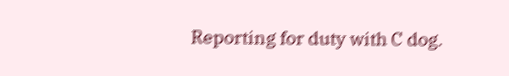Reporting for duty with C dog.